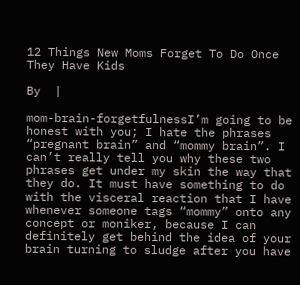12 Things New Moms Forget To Do Once They Have Kids

By  |

mom-brain-forgetfulnessI’m going to be honest with you; I hate the phrases “pregnant brain” and “mommy brain”. I can’t really tell you why these two phrases get under my skin the way that they do. It must have something to do with the visceral reaction that I have whenever someone tags “mommy” onto any concept or moniker, because I can definitely get behind the idea of your brain turning to sludge after you have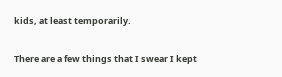kids, at least temporarily.

There are a few things that I swear I kept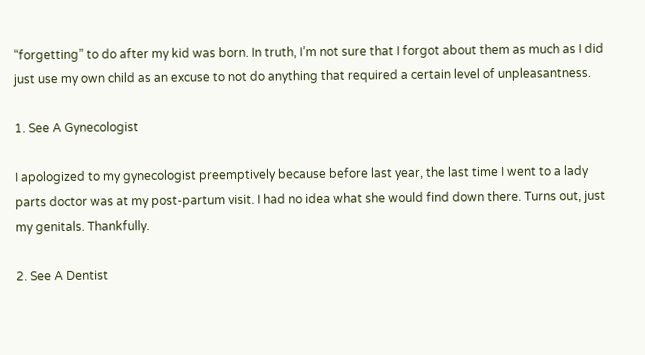“forgetting” to do after my kid was born. In truth, I’m not sure that I forgot about them as much as I did just use my own child as an excuse to not do anything that required a certain level of unpleasantness.

1. See A Gynecologist

I apologized to my gynecologist preemptively because before last year, the last time I went to a lady parts doctor was at my post-partum visit. I had no idea what she would find down there. Turns out, just my genitals. Thankfully.

2. See A Dentist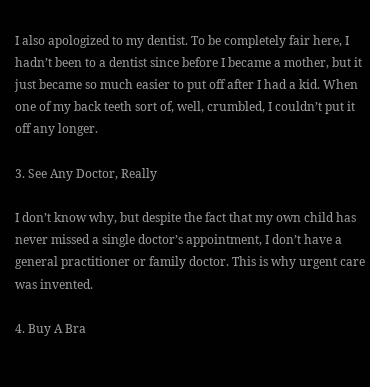I also apologized to my dentist. To be completely fair here, I hadn’t been to a dentist since before I became a mother, but it just became so much easier to put off after I had a kid. When one of my back teeth sort of, well, crumbled, I couldn’t put it off any longer.

3. See Any Doctor, Really

I don’t know why, but despite the fact that my own child has never missed a single doctor’s appointment, I don’t have a general practitioner or family doctor. This is why urgent care was invented.

4. Buy A Bra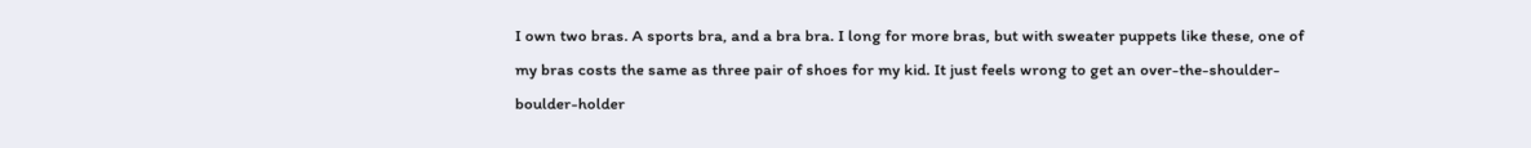I own two bras. A sports bra, and a bra bra. I long for more bras, but with sweater puppets like these, one of my bras costs the same as three pair of shoes for my kid. It just feels wrong to get an over-the-shoulder-boulder-holder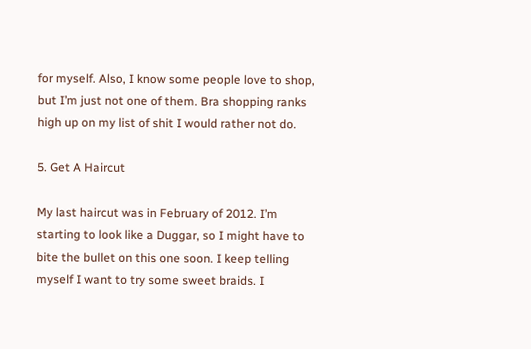for myself. Also, I know some people love to shop, but I’m just not one of them. Bra shopping ranks high up on my list of shit I would rather not do.

5. Get A Haircut

My last haircut was in February of 2012. I’m starting to look like a Duggar, so I might have to bite the bullet on this one soon. I keep telling myself I want to try some sweet braids. I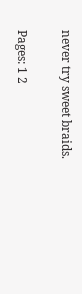never try sweet braids.

Pages: 1 2